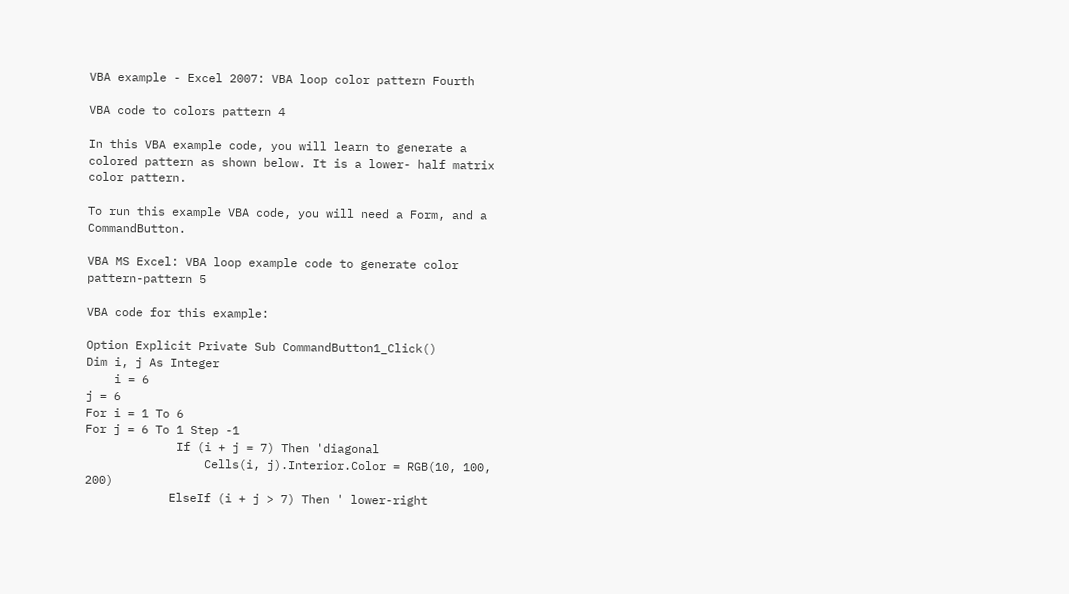VBA example - Excel 2007: VBA loop color pattern Fourth

VBA code to colors pattern 4

In this VBA example code, you will learn to generate a colored pattern as shown below. It is a lower- half matrix color pattern.

To run this example VBA code, you will need a Form, and a CommandButton.

VBA MS Excel: VBA loop example code to generate color pattern-pattern 5

VBA code for this example:

Option Explicit Private Sub CommandButton1_Click()
Dim i, j As Integer
    i = 6
j = 6
For i = 1 To 6
For j = 6 To 1 Step -1
             If (i + j = 7) Then 'diagonal
                 Cells(i, j).Interior.Color = RGB(10, 100, 200)
            ElseIf (i + j > 7) Then ' lower-right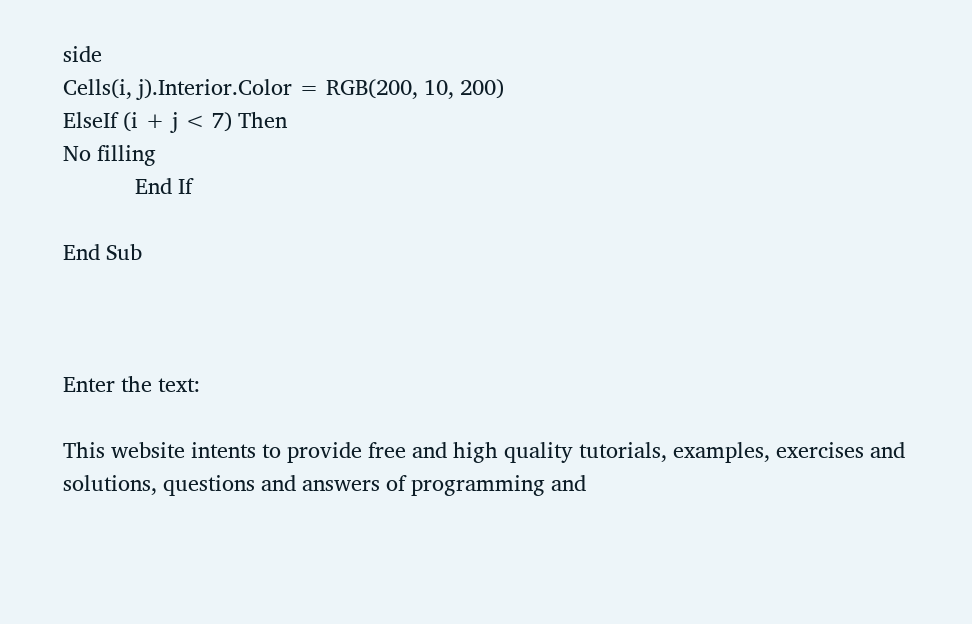side
Cells(i, j).Interior.Color = RGB(200, 10, 200)
ElseIf (i + j < 7) Then
No filling
            End If

End Sub



Enter the text:

This website intents to provide free and high quality tutorials, examples, exercises and solutions, questions and answers of programming and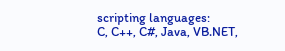scripting languages:
C, C++, C#, Java, VB.NET,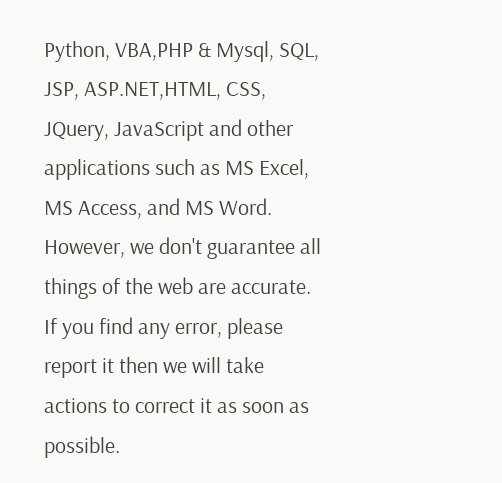Python, VBA,PHP & Mysql, SQL, JSP, ASP.NET,HTML, CSS, JQuery, JavaScript and other applications such as MS Excel, MS Access, and MS Word. However, we don't guarantee all things of the web are accurate. If you find any error, please report it then we will take actions to correct it as soon as possible.